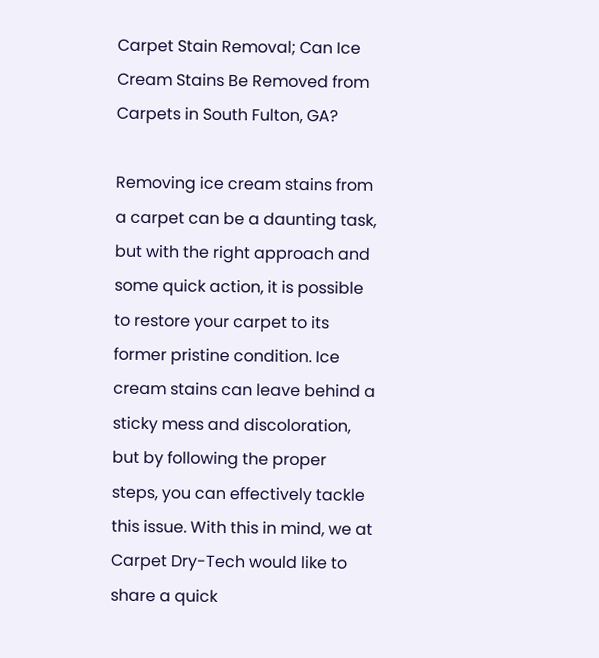Carpet Stain Removal; Can Ice Cream Stains Be Removed from Carpets in South Fulton, GA?

Removing ice cream stains from a carpet can be a daunting task, but with the right approach and some quick action, it is possible to restore your carpet to its former pristine condition. Ice cream stains can leave behind a sticky mess and discoloration, but by following the proper steps, you can effectively tackle this issue. With this in mind, we at Carpet Dry-Tech would like to share a quick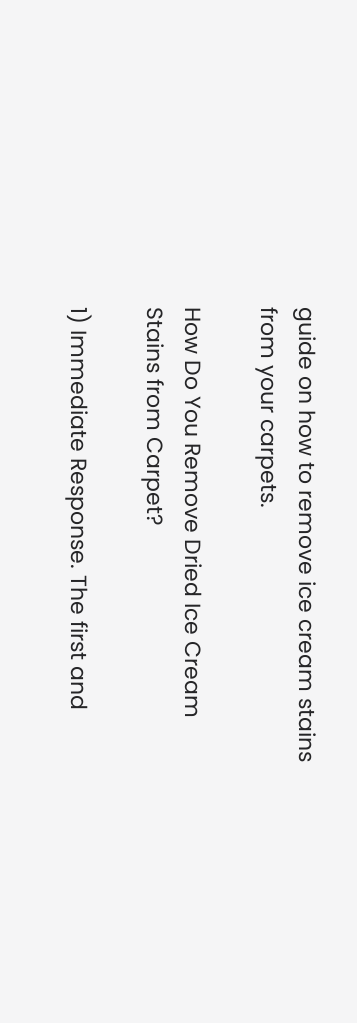guide on how to remove ice cream stains from your carpets.

How Do You Remove Dried Ice Cream Stains from Carpet?

1) Immediate Response. The first and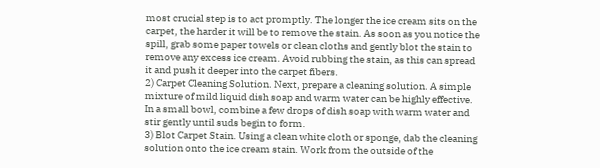most crucial step is to act promptly. The longer the ice cream sits on the carpet, the harder it will be to remove the stain. As soon as you notice the spill, grab some paper towels or clean cloths and gently blot the stain to remove any excess ice cream. Avoid rubbing the stain, as this can spread it and push it deeper into the carpet fibers.
2) Carpet Cleaning Solution. Next, prepare a cleaning solution. A simple mixture of mild liquid dish soap and warm water can be highly effective. In a small bowl, combine a few drops of dish soap with warm water and stir gently until suds begin to form.
3) Blot Carpet Stain. Using a clean white cloth or sponge, dab the cleaning solution onto the ice cream stain. Work from the outside of the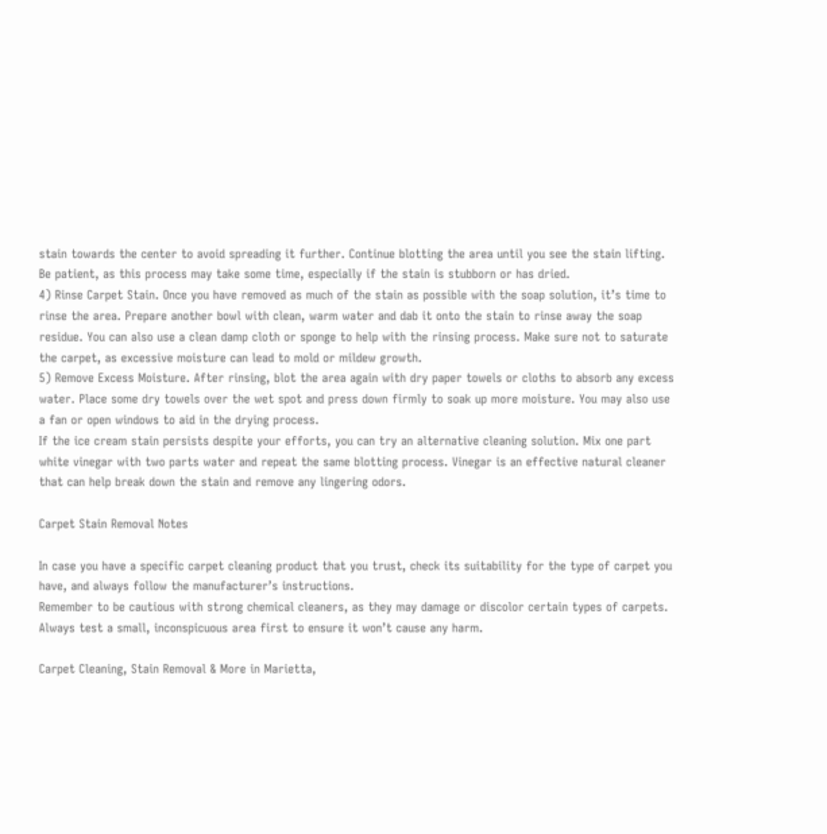stain towards the center to avoid spreading it further. Continue blotting the area until you see the stain lifting. Be patient, as this process may take some time, especially if the stain is stubborn or has dried.
4) Rinse Carpet Stain. Once you have removed as much of the stain as possible with the soap solution, it’s time to rinse the area. Prepare another bowl with clean, warm water and dab it onto the stain to rinse away the soap residue. You can also use a clean damp cloth or sponge to help with the rinsing process. Make sure not to saturate the carpet, as excessive moisture can lead to mold or mildew growth.
5) Remove Excess Moisture. After rinsing, blot the area again with dry paper towels or cloths to absorb any excess water. Place some dry towels over the wet spot and press down firmly to soak up more moisture. You may also use a fan or open windows to aid in the drying process.
If the ice cream stain persists despite your efforts, you can try an alternative cleaning solution. Mix one part white vinegar with two parts water and repeat the same blotting process. Vinegar is an effective natural cleaner that can help break down the stain and remove any lingering odors.

Carpet Stain Removal Notes

In case you have a specific carpet cleaning product that you trust, check its suitability for the type of carpet you have, and always follow the manufacturer’s instructions.
Remember to be cautious with strong chemical cleaners, as they may damage or discolor certain types of carpets. Always test a small, inconspicuous area first to ensure it won’t cause any harm.

Carpet Cleaning, Stain Removal & More in Marietta,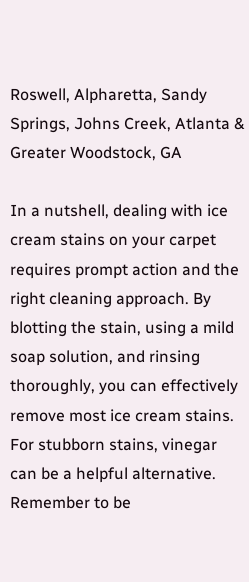Roswell, Alpharetta, Sandy Springs, Johns Creek, Atlanta & Greater Woodstock, GA

In a nutshell, dealing with ice cream stains on your carpet requires prompt action and the right cleaning approach. By blotting the stain, using a mild soap solution, and rinsing thoroughly, you can effectively remove most ice cream stains. For stubborn stains, vinegar can be a helpful alternative. Remember to be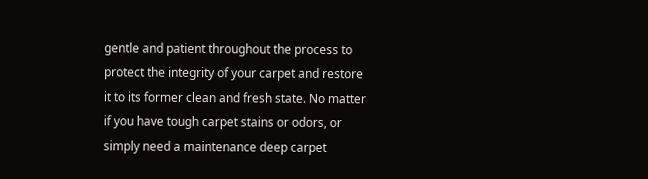gentle and patient throughout the process to protect the integrity of your carpet and restore it to its former clean and fresh state. No matter if you have tough carpet stains or odors, or simply need a maintenance deep carpet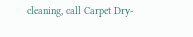cleaning, call Carpet Dry-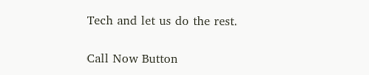Tech and let us do the rest.

Call Now Button